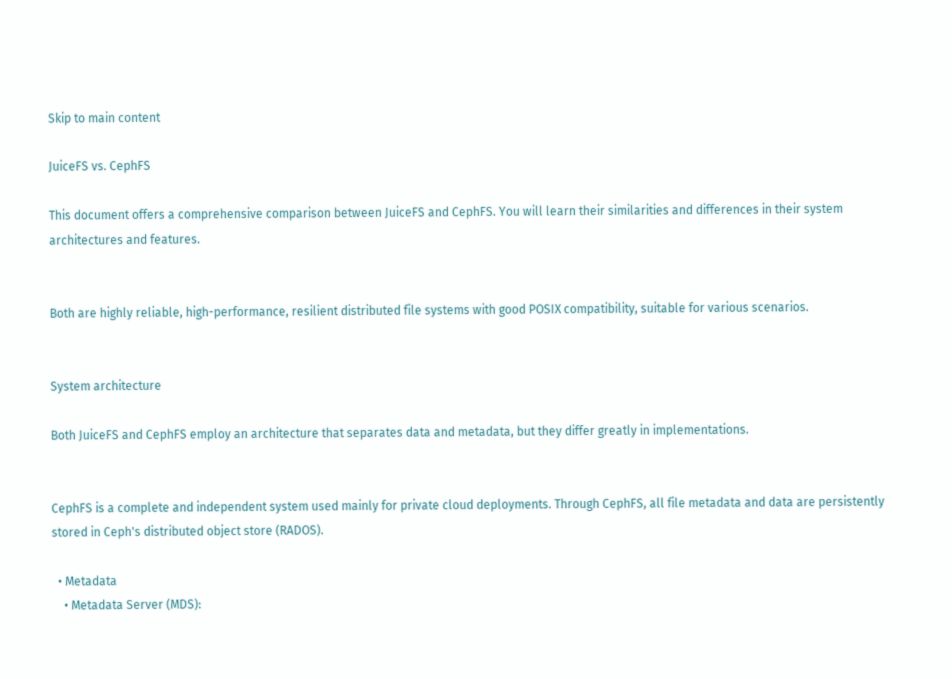Skip to main content

JuiceFS vs. CephFS

This document offers a comprehensive comparison between JuiceFS and CephFS. You will learn their similarities and differences in their system architectures and features.


Both are highly reliable, high-performance, resilient distributed file systems with good POSIX compatibility, suitable for various scenarios.


System architecture

Both JuiceFS and CephFS employ an architecture that separates data and metadata, but they differ greatly in implementations.


CephFS is a complete and independent system used mainly for private cloud deployments. Through CephFS, all file metadata and data are persistently stored in Ceph's distributed object store (RADOS).

  • Metadata
    • Metadata Server (MDS):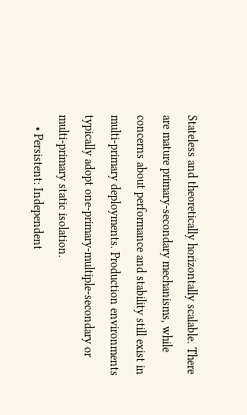Stateless and theoretically horizontally scalable. There are mature primary-secondary mechanisms, while concerns about performance and stability still exist in multi-primary deployments. Production environments typically adopt one-primary-multiple-secondary or multi-primary static isolation.
    • Persistent: Independent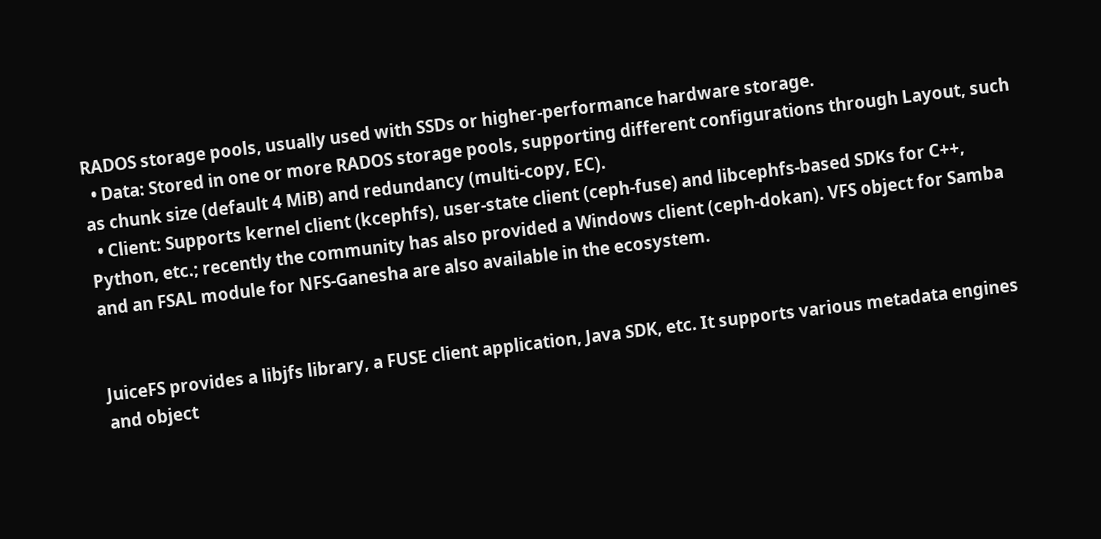RADOS storage pools, usually used with SSDs or higher-performance hardware storage.
  • Data: Stored in one or more RADOS storage pools, supporting different configurations through Layout, such as chunk size (default 4 MiB) and redundancy (multi-copy, EC).
  • Client: Supports kernel client (kcephfs), user-state client (ceph-fuse) and libcephfs-based SDKs for C++, Python, etc.; recently the community has also provided a Windows client (ceph-dokan). VFS object for Samba and an FSAL module for NFS-Ganesha are also available in the ecosystem.


JuiceFS provides a libjfs library, a FUSE client application, Java SDK, etc. It supports various metadata engines and object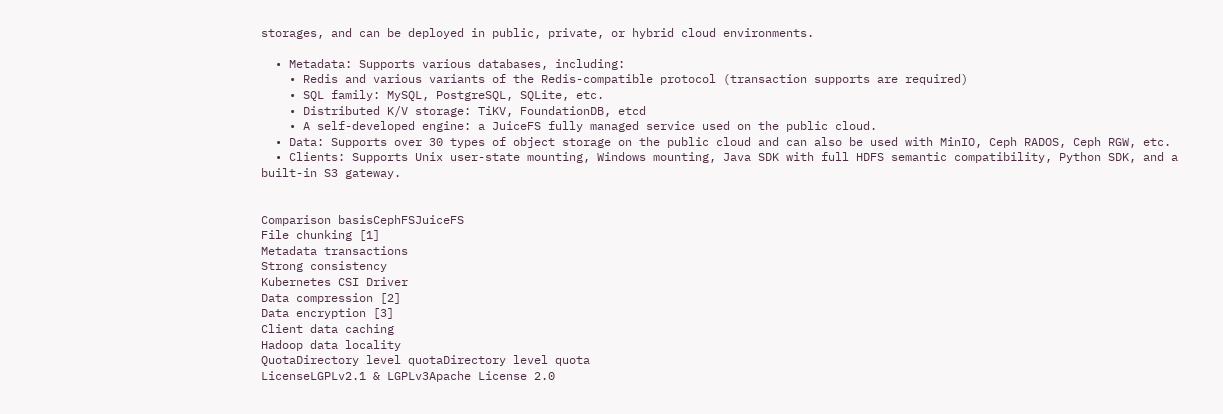storages, and can be deployed in public, private, or hybrid cloud environments.

  • Metadata: Supports various databases, including:
    • Redis and various variants of the Redis-compatible protocol (transaction supports are required)
    • SQL family: MySQL, PostgreSQL, SQLite, etc.
    • Distributed K/V storage: TiKV, FoundationDB, etcd
    • A self-developed engine: a JuiceFS fully managed service used on the public cloud.
  • Data: Supports over 30 types of object storage on the public cloud and can also be used with MinIO, Ceph RADOS, Ceph RGW, etc.
  • Clients: Supports Unix user-state mounting, Windows mounting, Java SDK with full HDFS semantic compatibility, Python SDK, and a built-in S3 gateway.


Comparison basisCephFSJuiceFS
File chunking [1]
Metadata transactions
Strong consistency
Kubernetes CSI Driver
Data compression [2]
Data encryption [3]
Client data caching
Hadoop data locality
QuotaDirectory level quotaDirectory level quota
LicenseLGPLv2.1 & LGPLv3Apache License 2.0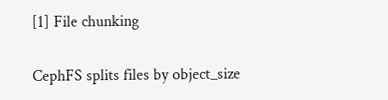[1] File chunking

CephFS splits files by object_size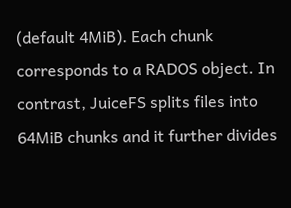(default 4MiB). Each chunk corresponds to a RADOS object. In contrast, JuiceFS splits files into 64MiB chunks and it further divides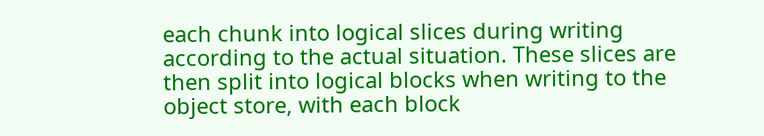each chunk into logical slices during writing according to the actual situation. These slices are then split into logical blocks when writing to the object store, with each block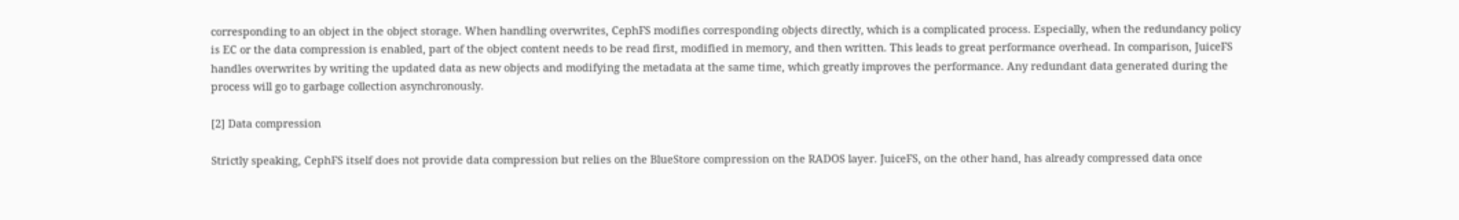corresponding to an object in the object storage. When handling overwrites, CephFS modifies corresponding objects directly, which is a complicated process. Especially, when the redundancy policy is EC or the data compression is enabled, part of the object content needs to be read first, modified in memory, and then written. This leads to great performance overhead. In comparison, JuiceFS handles overwrites by writing the updated data as new objects and modifying the metadata at the same time, which greatly improves the performance. Any redundant data generated during the process will go to garbage collection asynchronously.

[2] Data compression

Strictly speaking, CephFS itself does not provide data compression but relies on the BlueStore compression on the RADOS layer. JuiceFS, on the other hand, has already compressed data once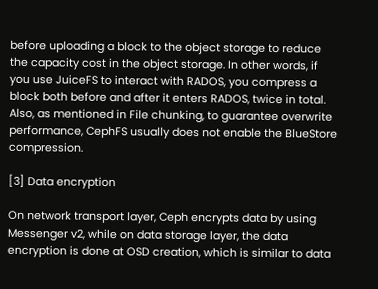before uploading a block to the object storage to reduce the capacity cost in the object storage. In other words, if you use JuiceFS to interact with RADOS, you compress a block both before and after it enters RADOS, twice in total. Also, as mentioned in File chunking, to guarantee overwrite performance, CephFS usually does not enable the BlueStore compression.

[3] Data encryption

On network transport layer, Ceph encrypts data by using Messenger v2, while on data storage layer, the data encryption is done at OSD creation, which is similar to data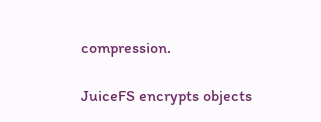compression.

JuiceFS encrypts objects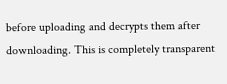before uploading and decrypts them after downloading. This is completely transparent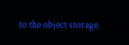to the object storage.